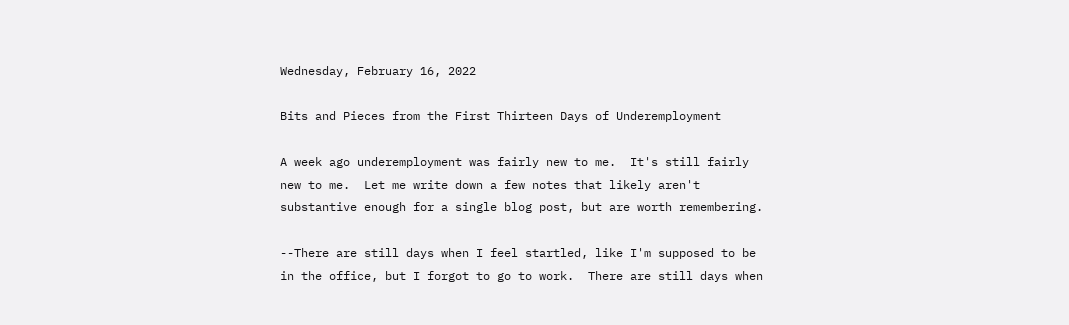Wednesday, February 16, 2022

Bits and Pieces from the First Thirteen Days of Underemployment

A week ago underemployment was fairly new to me.  It's still fairly new to me.  Let me write down a few notes that likely aren't substantive enough for a single blog post, but are worth remembering.

--There are still days when I feel startled, like I'm supposed to be in the office, but I forgot to go to work.  There are still days when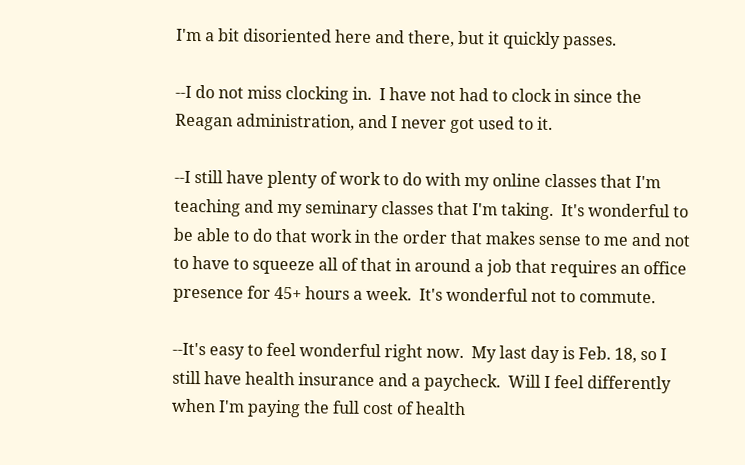I'm a bit disoriented here and there, but it quickly passes.

--I do not miss clocking in.  I have not had to clock in since the Reagan administration, and I never got used to it.

--I still have plenty of work to do with my online classes that I'm teaching and my seminary classes that I'm taking.  It's wonderful to be able to do that work in the order that makes sense to me and not to have to squeeze all of that in around a job that requires an office presence for 45+ hours a week.  It's wonderful not to commute.

--It's easy to feel wonderful right now.  My last day is Feb. 18, so I still have health insurance and a paycheck.  Will I feel differently when I'm paying the full cost of health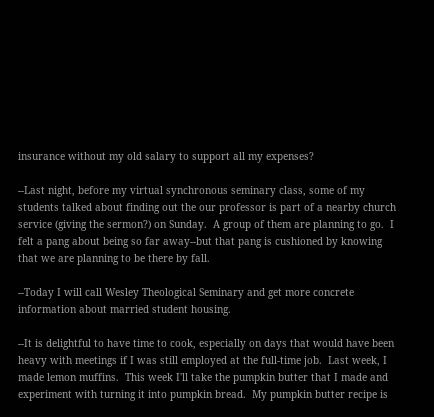insurance without my old salary to support all my expenses?

--Last night, before my virtual synchronous seminary class, some of my students talked about finding out the our professor is part of a nearby church service (giving the sermon?) on Sunday.  A group of them are planning to go.  I felt a pang about being so far away--but that pang is cushioned by knowing that we are planning to be there by fall.

--Today I will call Wesley Theological Seminary and get more concrete information about married student housing.

--It is delightful to have time to cook, especially on days that would have been heavy with meetings if I was still employed at the full-time job.  Last week, I made lemon muffins.  This week I'll take the pumpkin butter that I made and experiment with turning it into pumpkin bread.  My pumpkin butter recipe is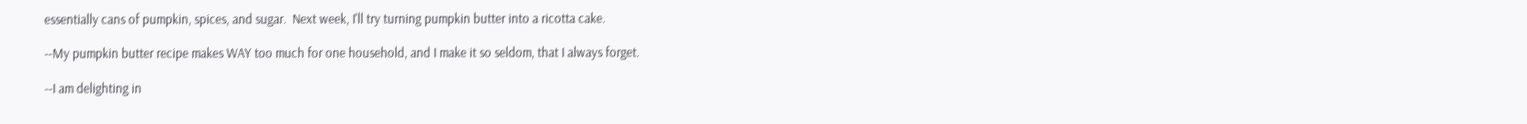essentially cans of pumpkin, spices, and sugar.  Next week, I'll try turning pumpkin butter into a ricotta cake.

--My pumpkin butter recipe makes WAY too much for one household, and I make it so seldom, that I always forget.

--I am delighting in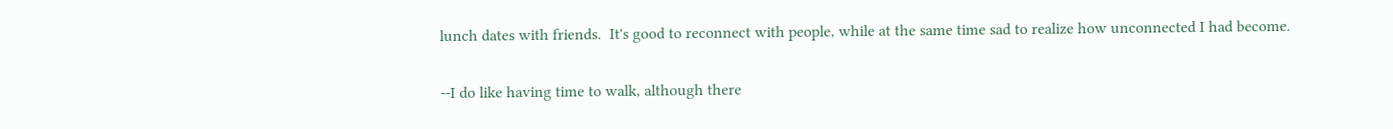lunch dates with friends.  It's good to reconnect with people, while at the same time sad to realize how unconnected I had become.

--I do like having time to walk, although there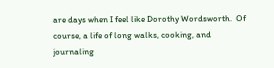are days when I feel like Dorothy Wordsworth.  Of course, a life of long walks, cooking, and journaling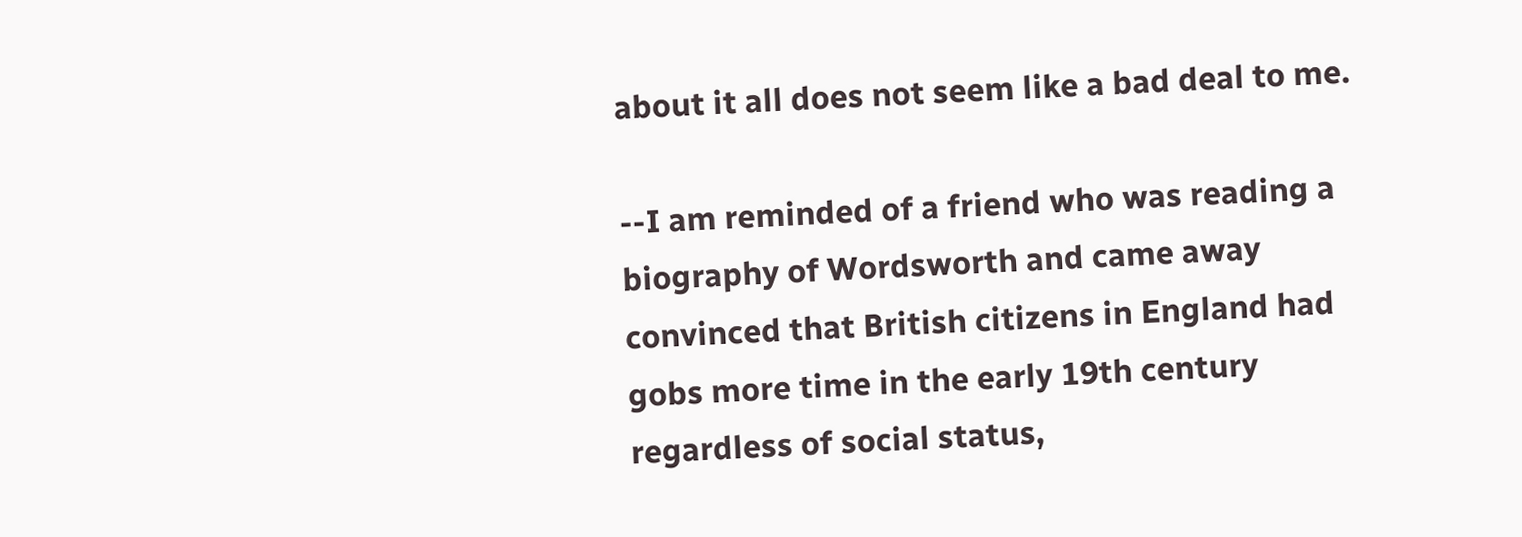about it all does not seem like a bad deal to me.

--I am reminded of a friend who was reading a biography of Wordsworth and came away convinced that British citizens in England had gobs more time in the early 19th century regardless of social status,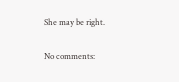She may be right.

No comments: